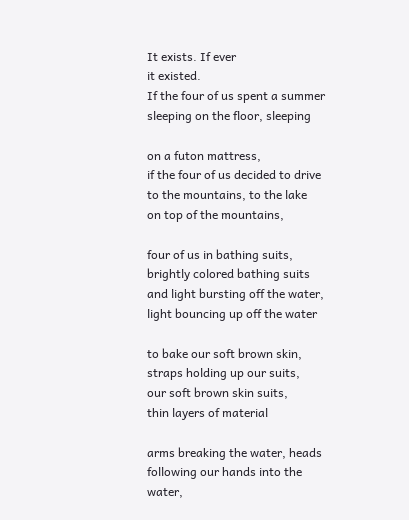It exists. If ever
it existed.
If the four of us spent a summer
sleeping on the floor, sleeping

on a futon mattress,
if the four of us decided to drive
to the mountains, to the lake
on top of the mountains,

four of us in bathing suits,
brightly colored bathing suits
and light bursting off the water,
light bouncing up off the water

to bake our soft brown skin,
straps holding up our suits,
our soft brown skin suits,
thin layers of material

arms breaking the water, heads
following our hands into the water,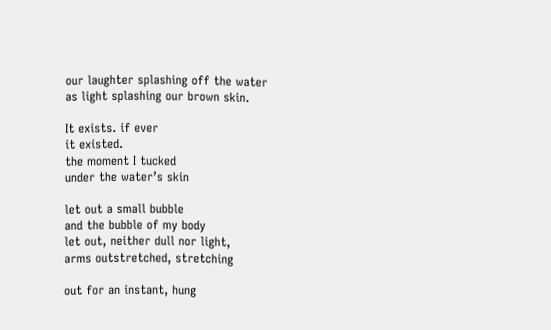our laughter splashing off the water
as light splashing our brown skin.

It exists. if ever
it existed.
the moment I tucked
under the water’s skin

let out a small bubble
and the bubble of my body
let out, neither dull nor light,
arms outstretched, stretching

out for an instant, hung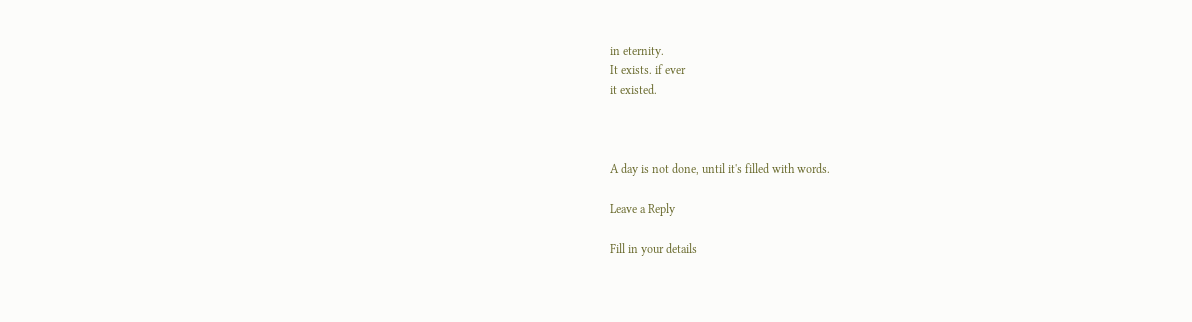in eternity.
It exists. if ever
it existed.



A day is not done, until it's filled with words.

Leave a Reply

Fill in your details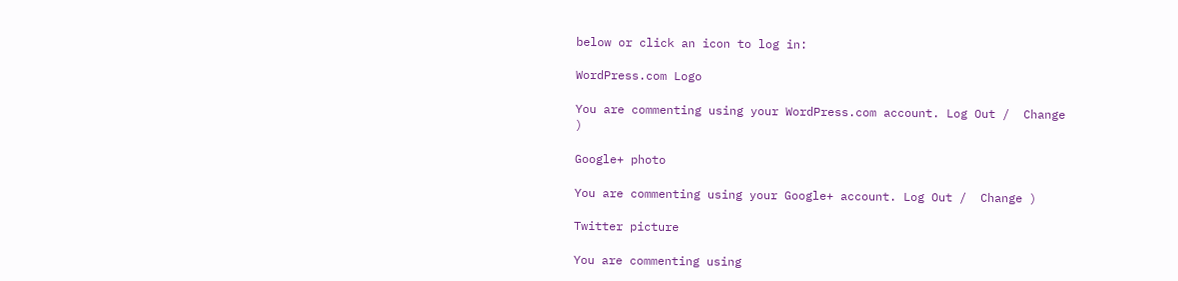below or click an icon to log in:

WordPress.com Logo

You are commenting using your WordPress.com account. Log Out /  Change )

Google+ photo

You are commenting using your Google+ account. Log Out /  Change )

Twitter picture

You are commenting using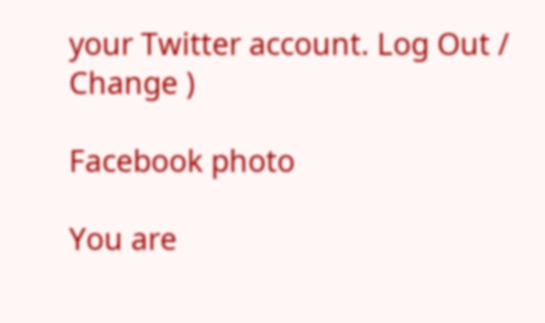your Twitter account. Log Out /  Change )

Facebook photo

You are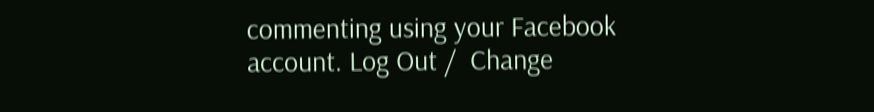commenting using your Facebook account. Log Out /  Change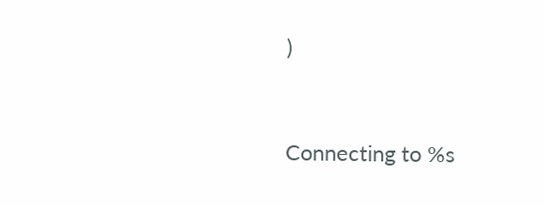)


Connecting to %s